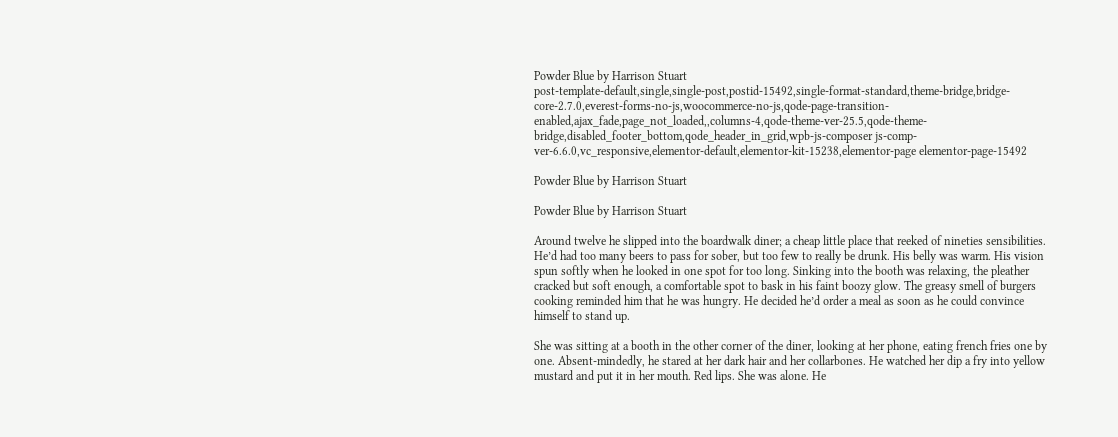Powder Blue by Harrison Stuart
post-template-default,single,single-post,postid-15492,single-format-standard,theme-bridge,bridge-core-2.7.0,everest-forms-no-js,woocommerce-no-js,qode-page-transition-enabled,ajax_fade,page_not_loaded,,columns-4,qode-theme-ver-25.5,qode-theme-bridge,disabled_footer_bottom,qode_header_in_grid,wpb-js-composer js-comp-ver-6.6.0,vc_responsive,elementor-default,elementor-kit-15238,elementor-page elementor-page-15492

Powder Blue by Harrison Stuart

Powder Blue by Harrison Stuart

Around twelve he slipped into the boardwalk diner; a cheap little place that reeked of nineties sensibilities. He’d had too many beers to pass for sober, but too few to really be drunk. His belly was warm. His vision spun softly when he looked in one spot for too long. Sinking into the booth was relaxing, the pleather cracked but soft enough, a comfortable spot to bask in his faint boozy glow. The greasy smell of burgers cooking reminded him that he was hungry. He decided he’d order a meal as soon as he could convince himself to stand up.

She was sitting at a booth in the other corner of the diner, looking at her phone, eating french fries one by one. Absent-mindedly, he stared at her dark hair and her collarbones. He watched her dip a fry into yellow mustard and put it in her mouth. Red lips. She was alone. He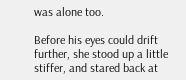was alone too.

Before his eyes could drift further, she stood up a little stiffer, and stared back at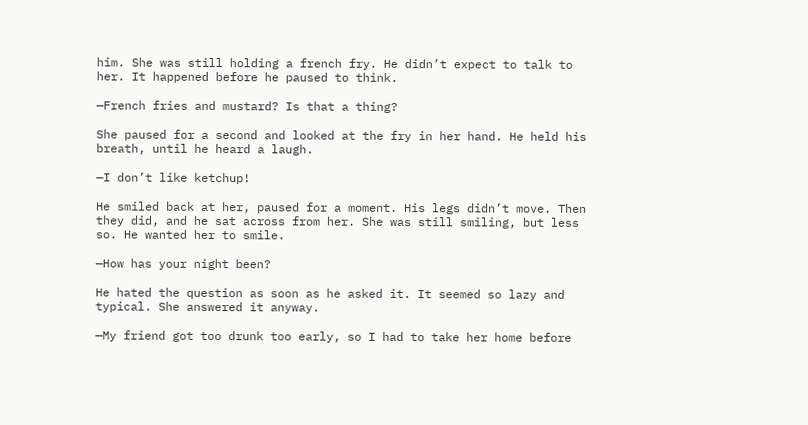him. She was still holding a french fry. He didn’t expect to talk to her. It happened before he paused to think.

—French fries and mustard? Is that a thing?

She paused for a second and looked at the fry in her hand. He held his breath, until he heard a laugh.

—I don’t like ketchup!

He smiled back at her, paused for a moment. His legs didn’t move. Then they did, and he sat across from her. She was still smiling, but less so. He wanted her to smile.

—How has your night been?

He hated the question as soon as he asked it. It seemed so lazy and typical. She answered it anyway.

—My friend got too drunk too early, so I had to take her home before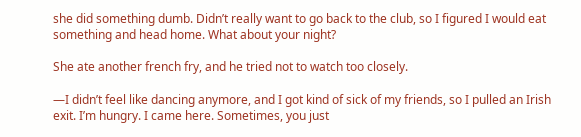she did something dumb. Didn’t really want to go back to the club, so I figured I would eat something and head home. What about your night?

She ate another french fry, and he tried not to watch too closely.

—I didn’t feel like dancing anymore, and I got kind of sick of my friends, so I pulled an Irish exit. I’m hungry. I came here. Sometimes, you just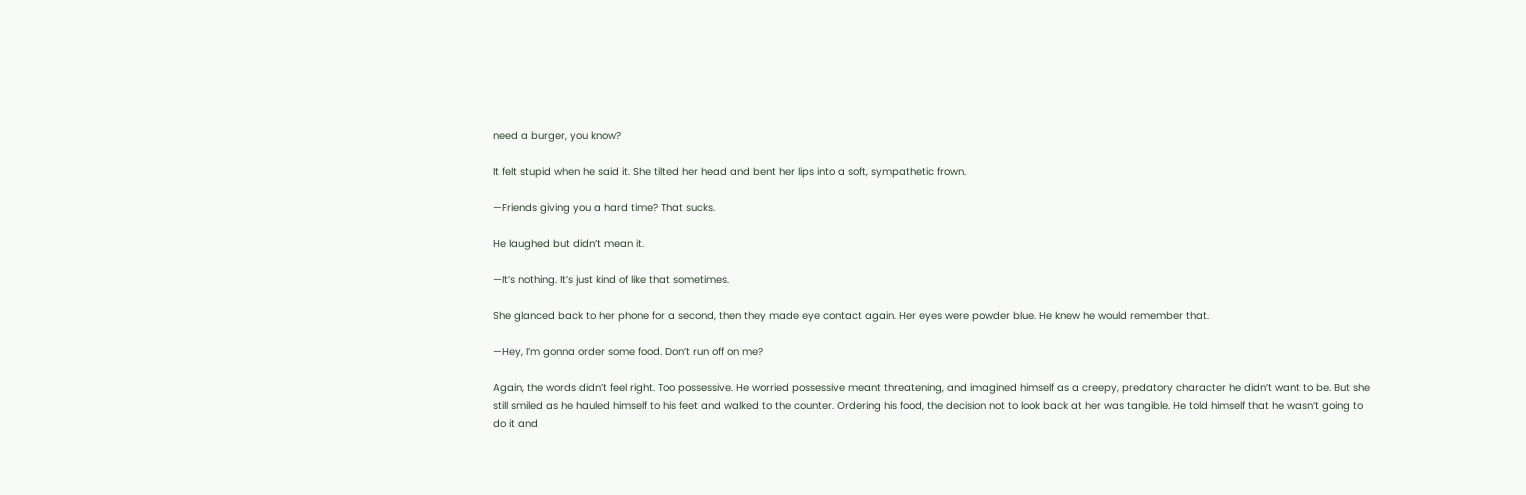need a burger, you know?

It felt stupid when he said it. She tilted her head and bent her lips into a soft, sympathetic frown.

—Friends giving you a hard time? That sucks.

He laughed but didn’t mean it.

—It’s nothing. It’s just kind of like that sometimes.

She glanced back to her phone for a second, then they made eye contact again. Her eyes were powder blue. He knew he would remember that.

—Hey, I’m gonna order some food. Don’t run off on me?

Again, the words didn’t feel right. Too possessive. He worried possessive meant threatening, and imagined himself as a creepy, predatory character he didn’t want to be. But she still smiled as he hauled himself to his feet and walked to the counter. Ordering his food, the decision not to look back at her was tangible. He told himself that he wasn’t going to do it and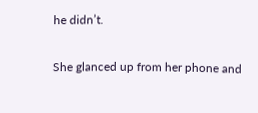he didn’t.

She glanced up from her phone and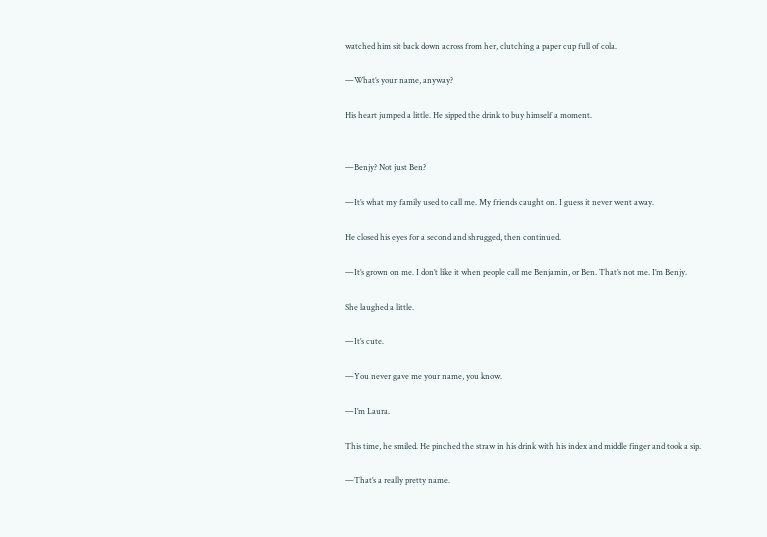watched him sit back down across from her, clutching a paper cup full of cola.

—What’s your name, anyway?

His heart jumped a little. He sipped the drink to buy himself a moment.


—Benjy? Not just Ben?

—It’s what my family used to call me. My friends caught on. I guess it never went away.

He closed his eyes for a second and shrugged, then continued.

—It’s grown on me. I don’t like it when people call me Benjamin, or Ben. That’s not me. I’m Benjy.

She laughed a little.

—It’s cute.

—You never gave me your name, you know.

—I’m Laura.

This time, he smiled. He pinched the straw in his drink with his index and middle finger and took a sip.

—That’s a really pretty name.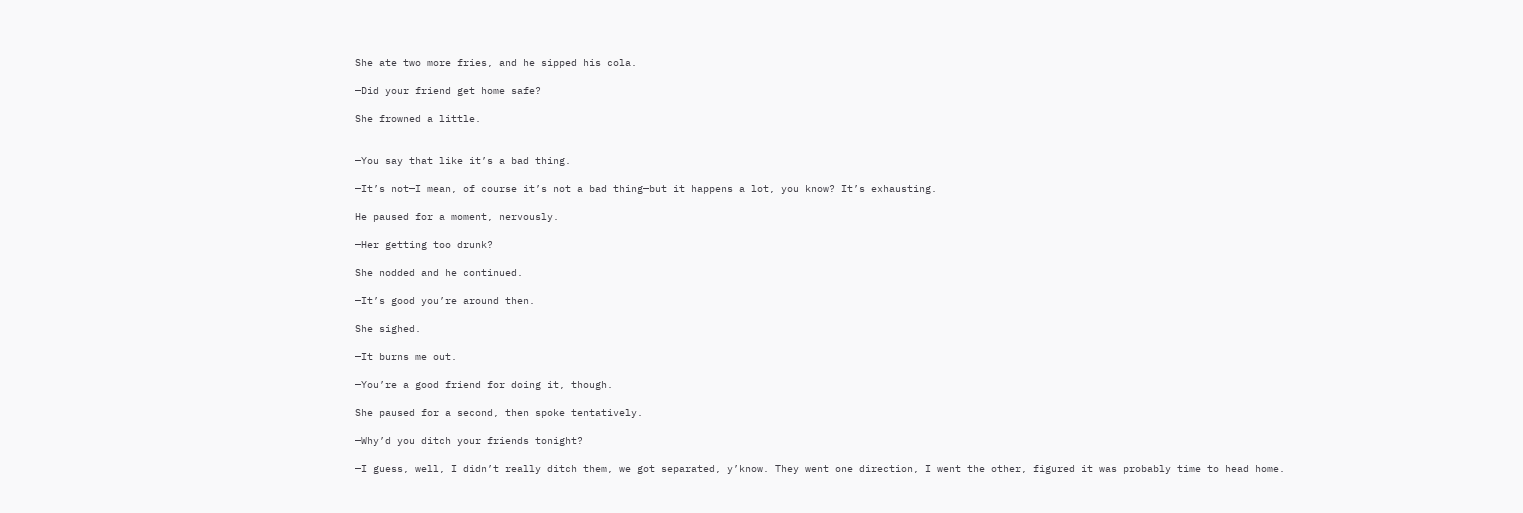She ate two more fries, and he sipped his cola.

—Did your friend get home safe?

She frowned a little.


—You say that like it’s a bad thing.

—It’s not—I mean, of course it’s not a bad thing—but it happens a lot, you know? It’s exhausting.

He paused for a moment, nervously.

—Her getting too drunk?

She nodded and he continued.

—It’s good you’re around then.

She sighed.

—It burns me out.

—You’re a good friend for doing it, though.

She paused for a second, then spoke tentatively.

—Why’d you ditch your friends tonight?

—I guess, well, I didn’t really ditch them, we got separated, y’know. They went one direction, I went the other, figured it was probably time to head home.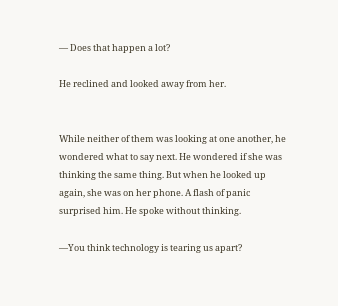— Does that happen a lot?

He reclined and looked away from her.


While neither of them was looking at one another, he wondered what to say next. He wondered if she was thinking the same thing. But when he looked up again, she was on her phone. A flash of panic surprised him. He spoke without thinking.

—You think technology is tearing us apart?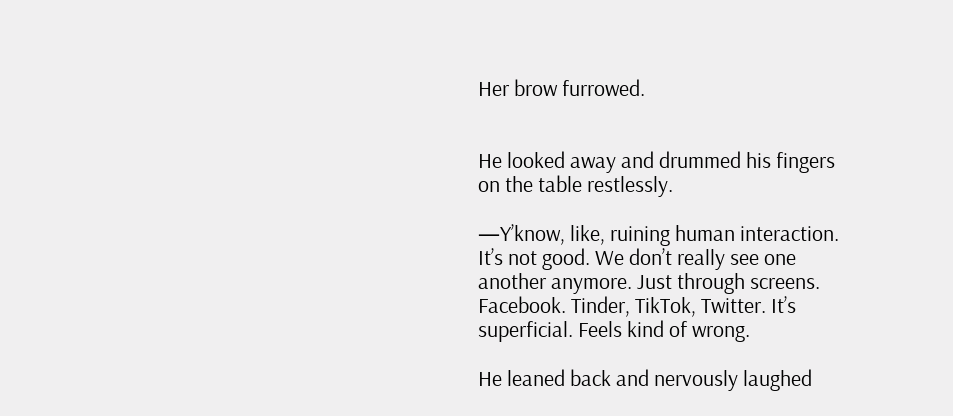Her brow furrowed.


He looked away and drummed his fingers on the table restlessly.

—Y’know, like, ruining human interaction. It’s not good. We don’t really see one another anymore. Just through screens. Facebook. Tinder, TikTok, Twitter. It’s superficial. Feels kind of wrong.

He leaned back and nervously laughed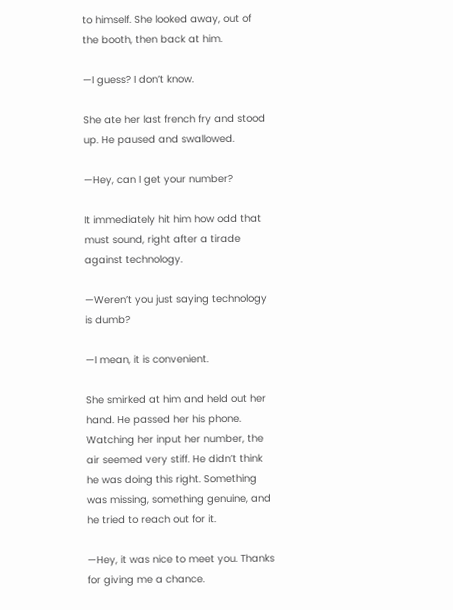to himself. She looked away, out of the booth, then back at him.

—I guess? I don’t know.

She ate her last french fry and stood up. He paused and swallowed.

—Hey, can I get your number?

It immediately hit him how odd that must sound, right after a tirade against technology.

—Weren’t you just saying technology is dumb?

—I mean, it is convenient.

She smirked at him and held out her hand. He passed her his phone. Watching her input her number, the air seemed very stiff. He didn’t think he was doing this right. Something was missing, something genuine, and he tried to reach out for it.

—Hey, it was nice to meet you. Thanks for giving me a chance.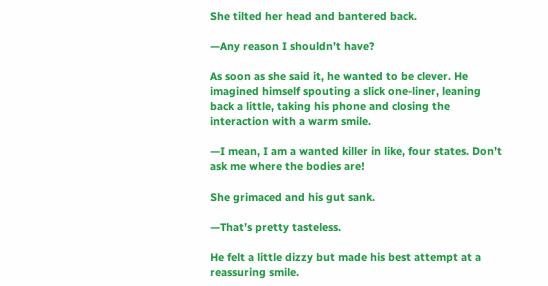She tilted her head and bantered back.

—Any reason I shouldn’t have?

As soon as she said it, he wanted to be clever. He imagined himself spouting a slick one-liner, leaning back a little, taking his phone and closing the interaction with a warm smile.

—I mean, I am a wanted killer in like, four states. Don’t ask me where the bodies are!

She grimaced and his gut sank.

—That’s pretty tasteless.

He felt a little dizzy but made his best attempt at a reassuring smile.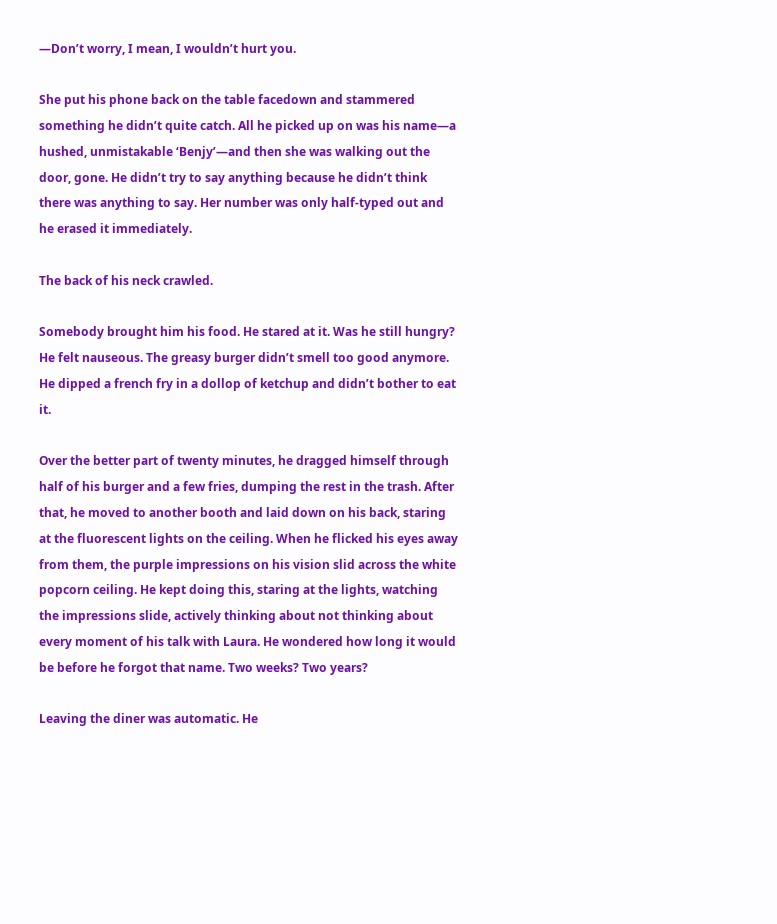—Don’t worry, I mean, I wouldn’t hurt you.

She put his phone back on the table facedown and stammered something he didn’t quite catch. All he picked up on was his name—a hushed, unmistakable ‘Benjy’—and then she was walking out the door, gone. He didn’t try to say anything because he didn’t think there was anything to say. Her number was only half-typed out and he erased it immediately.

The back of his neck crawled.

Somebody brought him his food. He stared at it. Was he still hungry? He felt nauseous. The greasy burger didn’t smell too good anymore. He dipped a french fry in a dollop of ketchup and didn’t bother to eat it.

Over the better part of twenty minutes, he dragged himself through half of his burger and a few fries, dumping the rest in the trash. After that, he moved to another booth and laid down on his back, staring at the fluorescent lights on the ceiling. When he flicked his eyes away from them, the purple impressions on his vision slid across the white popcorn ceiling. He kept doing this, staring at the lights, watching the impressions slide, actively thinking about not thinking about every moment of his talk with Laura. He wondered how long it would be before he forgot that name. Two weeks? Two years?

Leaving the diner was automatic. He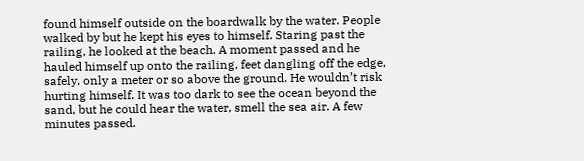found himself outside on the boardwalk by the water. People walked by but he kept his eyes to himself. Staring past the railing, he looked at the beach. A moment passed and he hauled himself up onto the railing, feet dangling off the edge, safely, only a meter or so above the ground. He wouldn’t risk hurting himself. It was too dark to see the ocean beyond the sand, but he could hear the water, smell the sea air. A few minutes passed.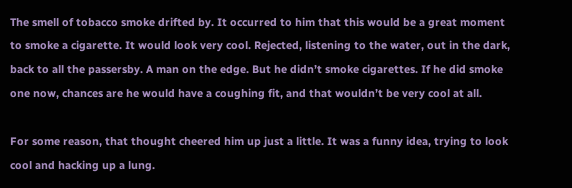The smell of tobacco smoke drifted by. It occurred to him that this would be a great moment to smoke a cigarette. It would look very cool. Rejected, listening to the water, out in the dark, back to all the passersby. A man on the edge. But he didn’t smoke cigarettes. If he did smoke one now, chances are he would have a coughing fit, and that wouldn’t be very cool at all.

For some reason, that thought cheered him up just a little. It was a funny idea, trying to look cool and hacking up a lung.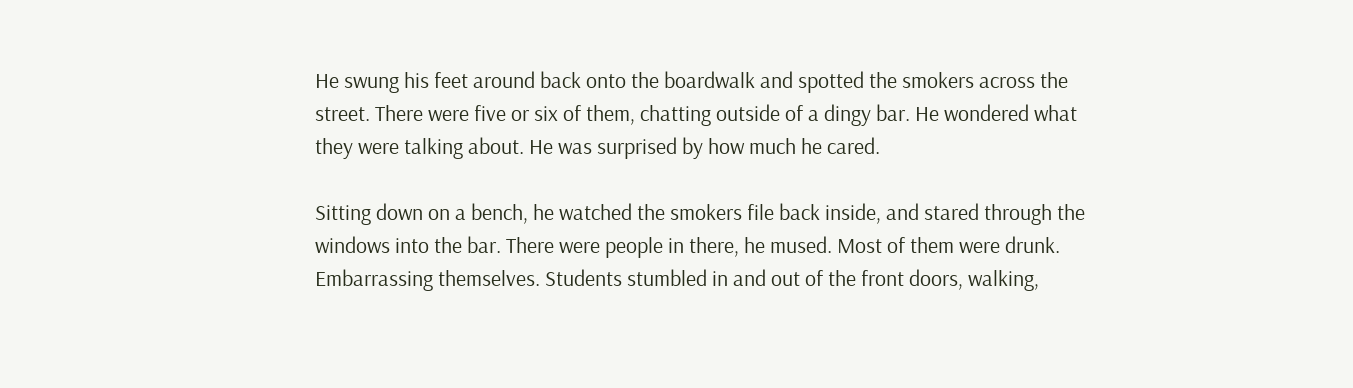He swung his feet around back onto the boardwalk and spotted the smokers across the street. There were five or six of them, chatting outside of a dingy bar. He wondered what they were talking about. He was surprised by how much he cared.

Sitting down on a bench, he watched the smokers file back inside, and stared through the windows into the bar. There were people in there, he mused. Most of them were drunk. Embarrassing themselves. Students stumbled in and out of the front doors, walking,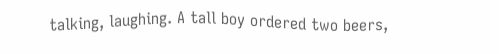talking, laughing. A tall boy ordered two beers,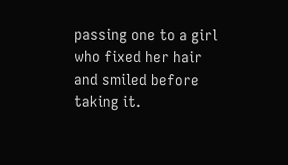passing one to a girl who fixed her hair and smiled before taking it.